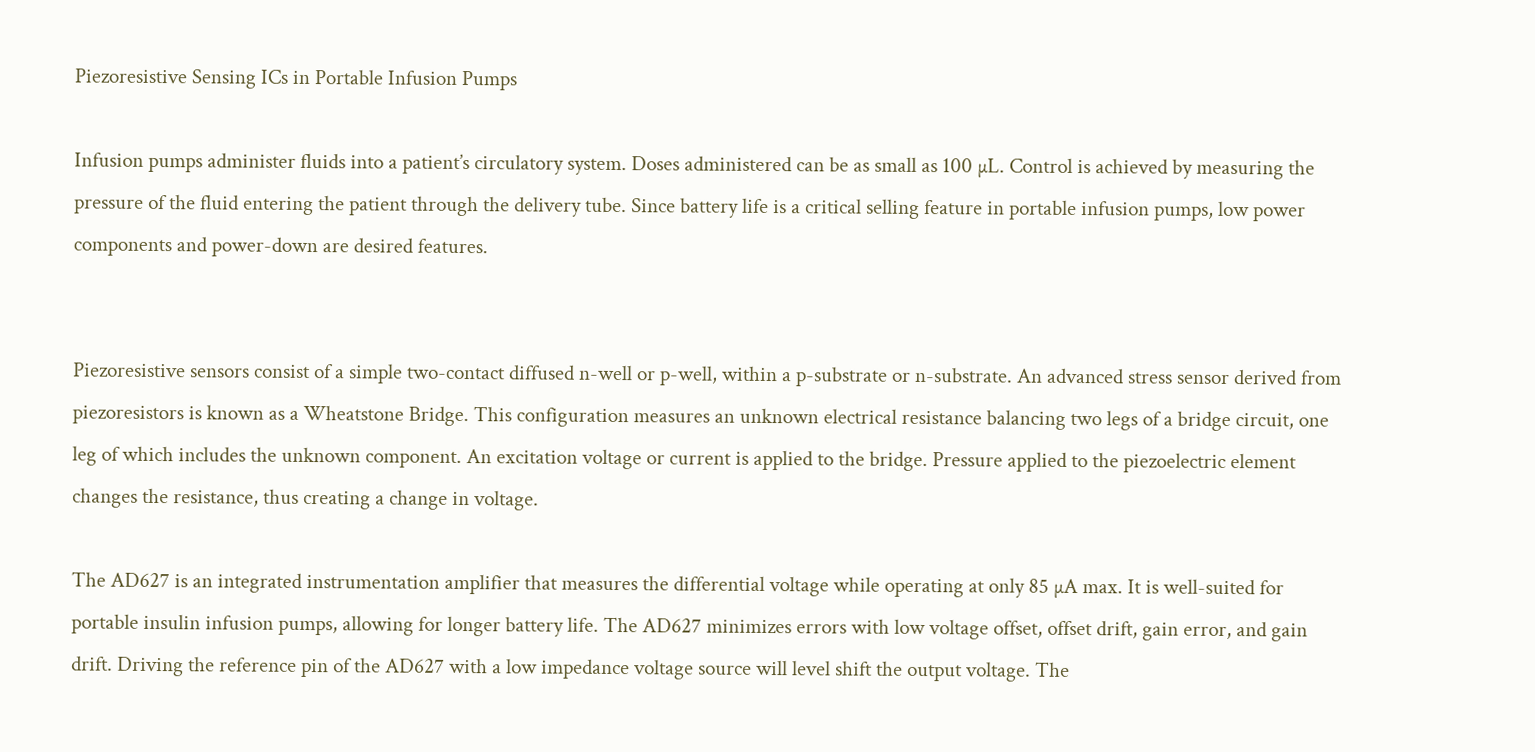Piezoresistive Sensing ICs in Portable Infusion Pumps

Infusion pumps administer fluids into a patient’s circulatory system. Doses administered can be as small as 100 µL. Control is achieved by measuring the pressure of the fluid entering the patient through the delivery tube. Since battery life is a critical selling feature in portable infusion pumps, low power components and power-down are desired features.


Piezoresistive sensors consist of a simple two-contact diffused n-well or p-well, within a p-substrate or n-substrate. An advanced stress sensor derived from piezoresistors is known as a Wheatstone Bridge. This configuration measures an unknown electrical resistance balancing two legs of a bridge circuit, one leg of which includes the unknown component. An excitation voltage or current is applied to the bridge. Pressure applied to the piezoelectric element changes the resistance, thus creating a change in voltage.

The AD627 is an integrated instrumentation amplifier that measures the differential voltage while operating at only 85 µA max. It is well-suited for portable insulin infusion pumps, allowing for longer battery life. The AD627 minimizes errors with low voltage offset, offset drift, gain error, and gain drift. Driving the reference pin of the AD627 with a low impedance voltage source will level shift the output voltage. The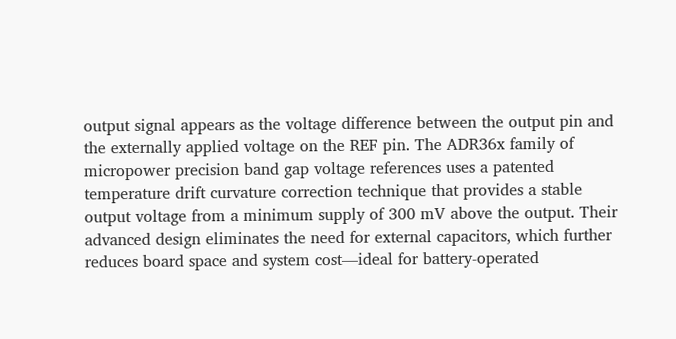output signal appears as the voltage difference between the output pin and the externally applied voltage on the REF pin. The ADR36x family of micropower precision band gap voltage references uses a patented temperature drift curvature correction technique that provides a stable output voltage from a minimum supply of 300 mV above the output. Their advanced design eliminates the need for external capacitors, which further reduces board space and system cost—ideal for battery-operated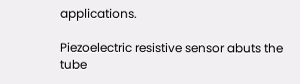applications.

Piezoelectric resistive sensor abuts the tube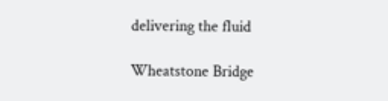delivering the fluid

Wheatstone Bridge